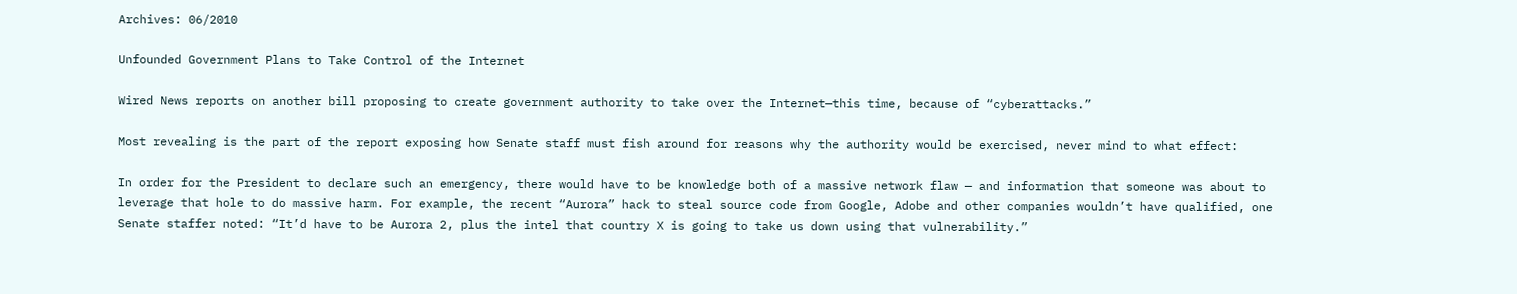Archives: 06/2010

Unfounded Government Plans to Take Control of the Internet

Wired News reports on another bill proposing to create government authority to take over the Internet—this time, because of “cyberattacks.”

Most revealing is the part of the report exposing how Senate staff must fish around for reasons why the authority would be exercised, never mind to what effect:

In order for the President to declare such an emergency, there would have to be knowledge both of a massive network flaw — and information that someone was about to leverage that hole to do massive harm. For example, the recent “Aurora” hack to steal source code from Google, Adobe and other companies wouldn’t have qualified, one Senate staffer noted: “It’d have to be Aurora 2, plus the intel that country X is going to take us down using that vulnerability.”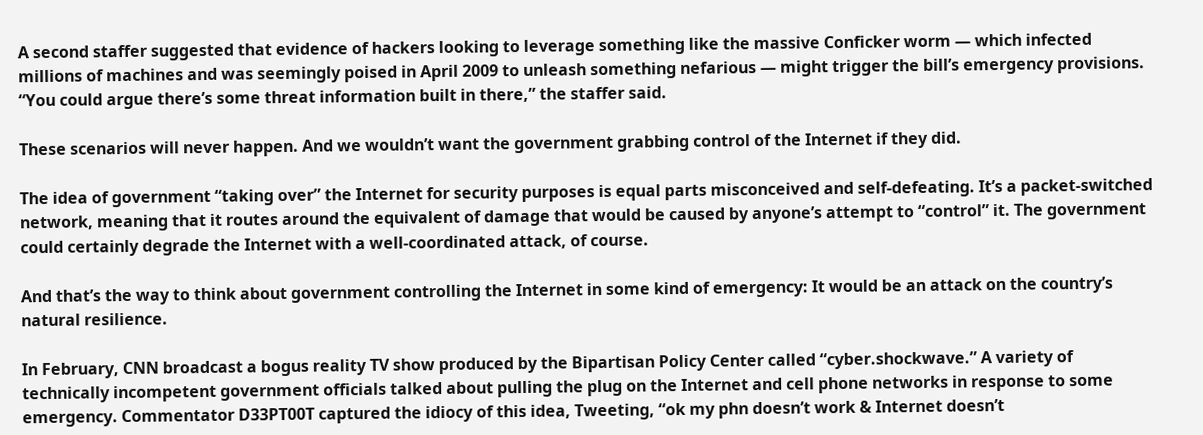A second staffer suggested that evidence of hackers looking to leverage something like the massive Conficker worm — which infected millions of machines and was seemingly poised in April 2009 to unleash something nefarious — might trigger the bill’s emergency provisions. “You could argue there’s some threat information built in there,” the staffer said.

These scenarios will never happen. And we wouldn’t want the government grabbing control of the Internet if they did.

The idea of government “taking over” the Internet for security purposes is equal parts misconceived and self-defeating. It’s a packet-switched network, meaning that it routes around the equivalent of damage that would be caused by anyone’s attempt to “control” it. The government could certainly degrade the Internet with a well-coordinated attack, of course.

And that’s the way to think about government controlling the Internet in some kind of emergency: It would be an attack on the country’s natural resilience.

In February, CNN broadcast a bogus reality TV show produced by the Bipartisan Policy Center called “cyber.shockwave.” A variety of technically incompetent government officials talked about pulling the plug on the Internet and cell phone networks in response to some emergency. Commentator D33PT00T captured the idiocy of this idea, Tweeting, “ok my phn doesn’t work & Internet doesn’t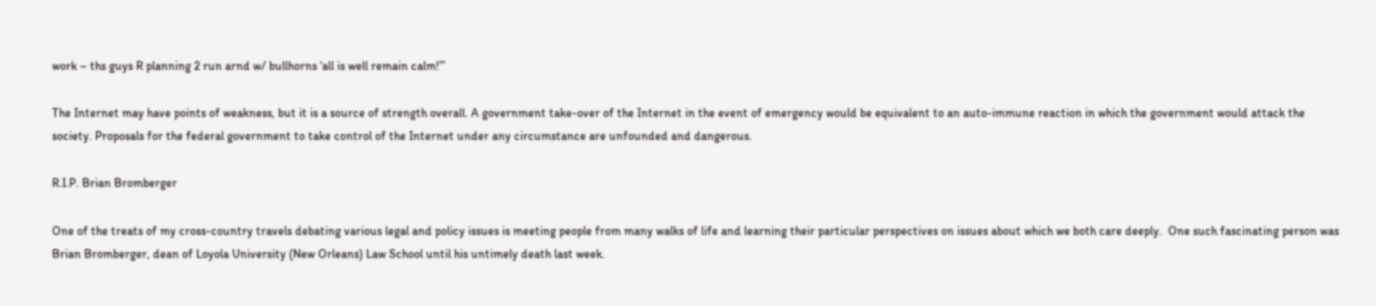work – ths guys R planning 2 run arnd w/ bullhorns ‘all is well remain calm!’”

The Internet may have points of weakness, but it is a source of strength overall. A government take-over of the Internet in the event of emergency would be equivalent to an auto-immune reaction in which the government would attack the society. Proposals for the federal government to take control of the Internet under any circumstance are unfounded and dangerous.

R.I.P. Brian Bromberger

One of the treats of my cross-country travels debating various legal and policy issues is meeting people from many walks of life and learning their particular perspectives on issues about which we both care deeply.  One such fascinating person was Brian Bromberger, dean of Loyola University (New Orleans) Law School until his untimely death last week.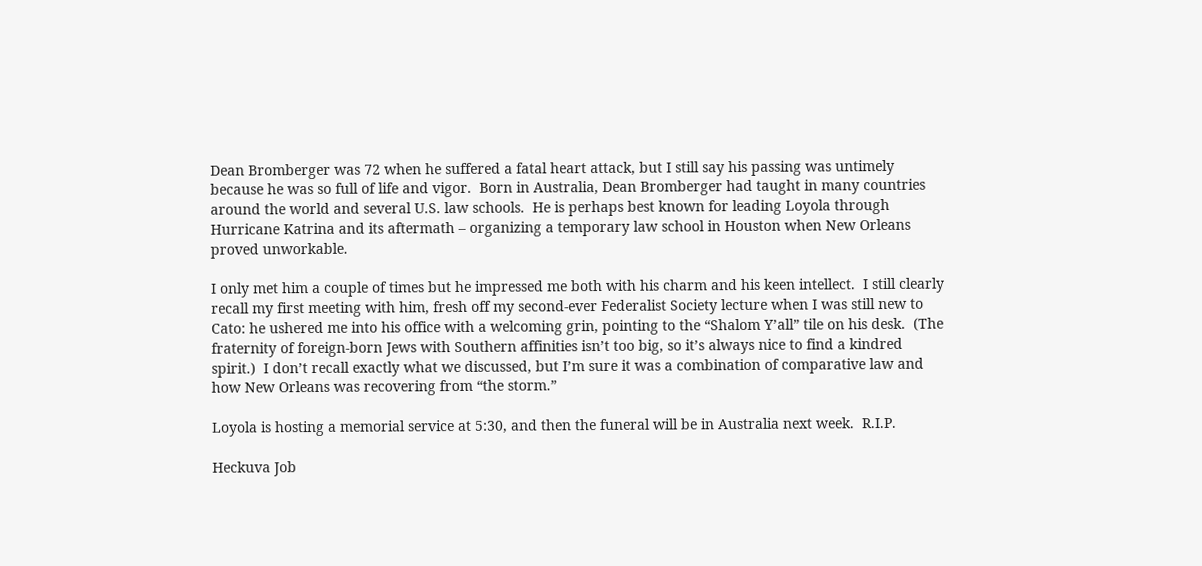Dean Bromberger was 72 when he suffered a fatal heart attack, but I still say his passing was untimely because he was so full of life and vigor.  Born in Australia, Dean Bromberger had taught in many countries around the world and several U.S. law schools.  He is perhaps best known for leading Loyola through Hurricane Katrina and its aftermath – organizing a temporary law school in Houston when New Orleans proved unworkable.

I only met him a couple of times but he impressed me both with his charm and his keen intellect.  I still clearly recall my first meeting with him, fresh off my second-ever Federalist Society lecture when I was still new to Cato: he ushered me into his office with a welcoming grin, pointing to the “Shalom Y’all” tile on his desk.  (The fraternity of foreign-born Jews with Southern affinities isn’t too big, so it’s always nice to find a kindred spirit.)  I don’t recall exactly what we discussed, but I’m sure it was a combination of comparative law and how New Orleans was recovering from “the storm.”

Loyola is hosting a memorial service at 5:30, and then the funeral will be in Australia next week.  R.I.P.

Heckuva Job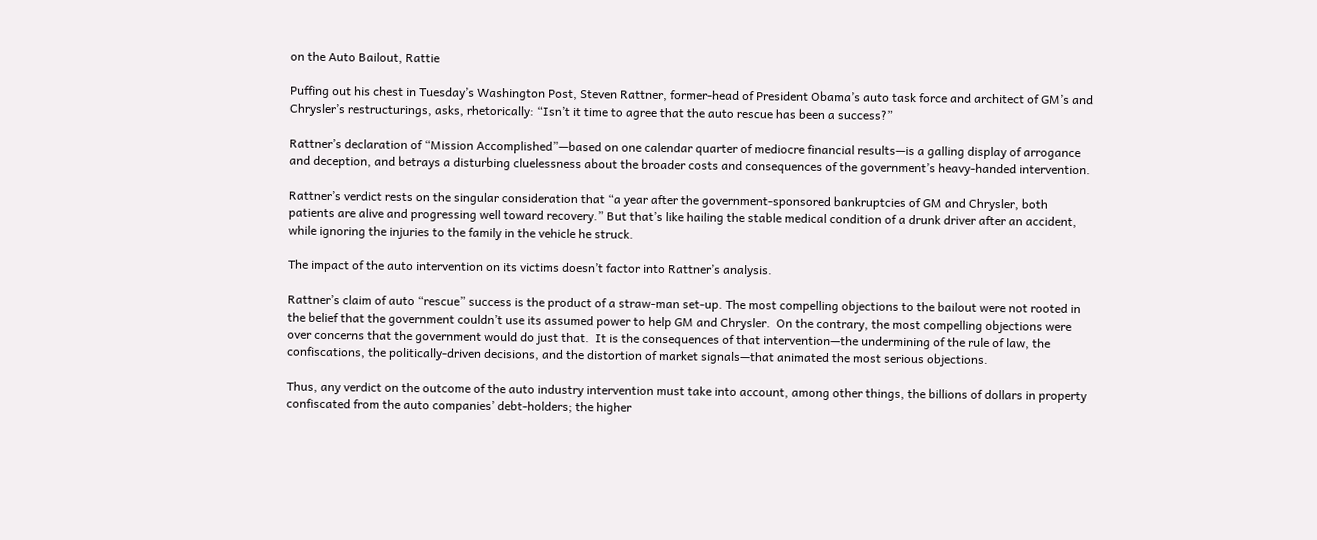on the Auto Bailout, Rattie

Puffing out his chest in Tuesday’s Washington Post, Steven Rattner, former-head of President Obama’s auto task force and architect of GM’s and Chrysler’s restructurings, asks, rhetorically: “Isn’t it time to agree that the auto rescue has been a success?”

Rattner’s declaration of “Mission Accomplished”—based on one calendar quarter of mediocre financial results—is a galling display of arrogance and deception, and betrays a disturbing cluelessness about the broader costs and consequences of the government’s heavy-handed intervention.

Rattner’s verdict rests on the singular consideration that “a year after the government-sponsored bankruptcies of GM and Chrysler, both patients are alive and progressing well toward recovery.” But that’s like hailing the stable medical condition of a drunk driver after an accident, while ignoring the injuries to the family in the vehicle he struck.

The impact of the auto intervention on its victims doesn’t factor into Rattner’s analysis.

Rattner’s claim of auto “rescue” success is the product of a straw-man set-up. The most compelling objections to the bailout were not rooted in the belief that the government couldn’t use its assumed power to help GM and Chrysler.  On the contrary, the most compelling objections were over concerns that the government would do just that.  It is the consequences of that intervention—the undermining of the rule of law, the confiscations, the politically-driven decisions, and the distortion of market signals—that animated the most serious objections.

Thus, any verdict on the outcome of the auto industry intervention must take into account, among other things, the billions of dollars in property confiscated from the auto companies’ debt-holders; the higher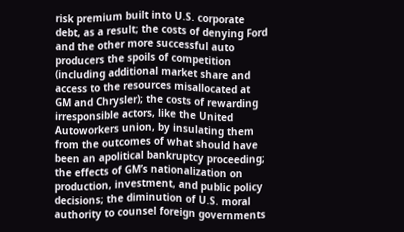risk premium built into U.S. corporate debt, as a result; the costs of denying Ford and the other more successful auto producers the spoils of competition (including additional market share and access to the resources misallocated at GM and Chrysler); the costs of rewarding irresponsible actors, like the United Autoworkers union, by insulating them from the outcomes of what should have been an apolitical bankruptcy proceeding; the effects of GM’s nationalization on production, investment, and public policy decisions; the diminution of U.S. moral authority to counsel foreign governments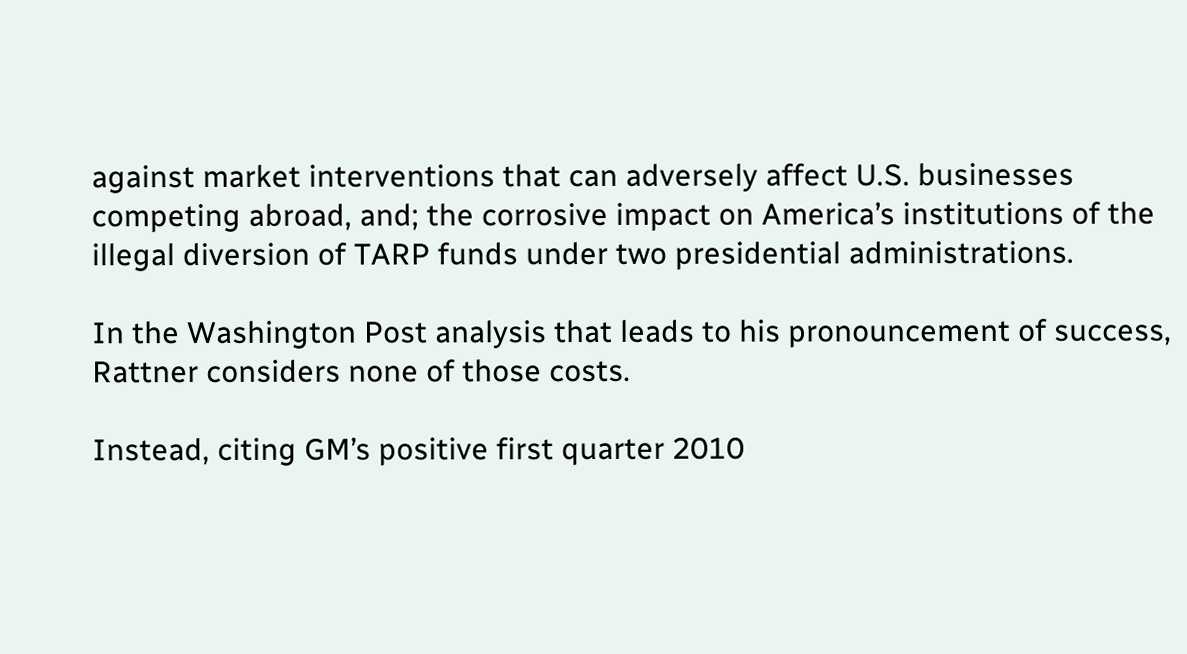against market interventions that can adversely affect U.S. businesses competing abroad, and; the corrosive impact on America’s institutions of the illegal diversion of TARP funds under two presidential administrations.

In the Washington Post analysis that leads to his pronouncement of success, Rattner considers none of those costs.

Instead, citing GM’s positive first quarter 2010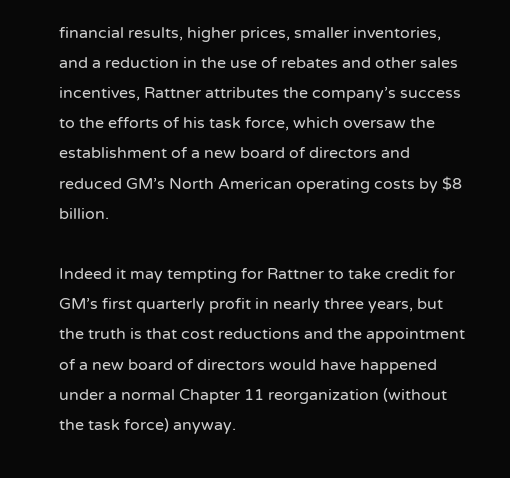financial results, higher prices, smaller inventories, and a reduction in the use of rebates and other sales incentives, Rattner attributes the company’s success to the efforts of his task force, which oversaw the establishment of a new board of directors and reduced GM’s North American operating costs by $8 billion.

Indeed it may tempting for Rattner to take credit for GM’s first quarterly profit in nearly three years, but the truth is that cost reductions and the appointment of a new board of directors would have happened under a normal Chapter 11 reorganization (without the task force) anyway.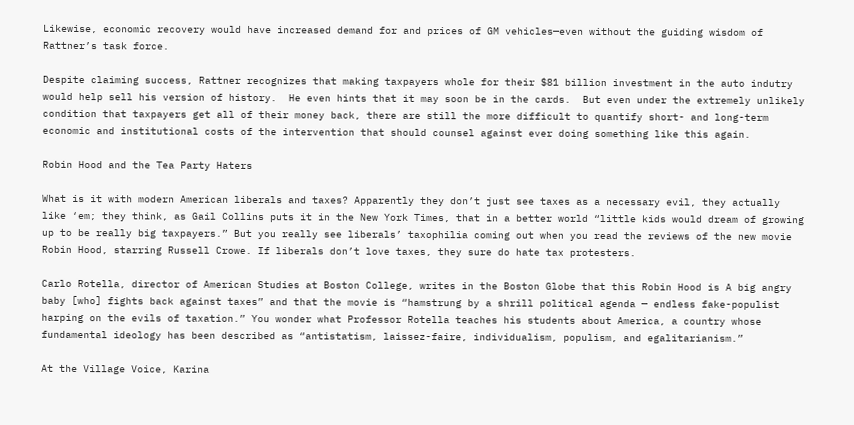Likewise, economic recovery would have increased demand for and prices of GM vehicles—even without the guiding wisdom of Rattner’s task force.

Despite claiming success, Rattner recognizes that making taxpayers whole for their $81 billion investment in the auto indutry would help sell his version of history.  He even hints that it may soon be in the cards.  But even under the extremely unlikely condition that taxpayers get all of their money back, there are still the more difficult to quantify short- and long-term economic and institutional costs of the intervention that should counsel against ever doing something like this again.

Robin Hood and the Tea Party Haters

What is it with modern American liberals and taxes? Apparently they don’t just see taxes as a necessary evil, they actually like ‘em; they think, as Gail Collins puts it in the New York Times, that in a better world “little kids would dream of growing up to be really big taxpayers.” But you really see liberals’ taxophilia coming out when you read the reviews of the new movie Robin Hood, starring Russell Crowe. If liberals don’t love taxes, they sure do hate tax protesters.

Carlo Rotella, director of American Studies at Boston College, writes in the Boston Globe that this Robin Hood is A big angry baby [who] fights back against taxes” and that the movie is “hamstrung by a shrill political agenda — endless fake-populist harping on the evils of taxation.” You wonder what Professor Rotella teaches his students about America, a country whose fundamental ideology has been described as “antistatism, laissez-faire, individualism, populism, and egalitarianism.”

At the Village Voice, Karina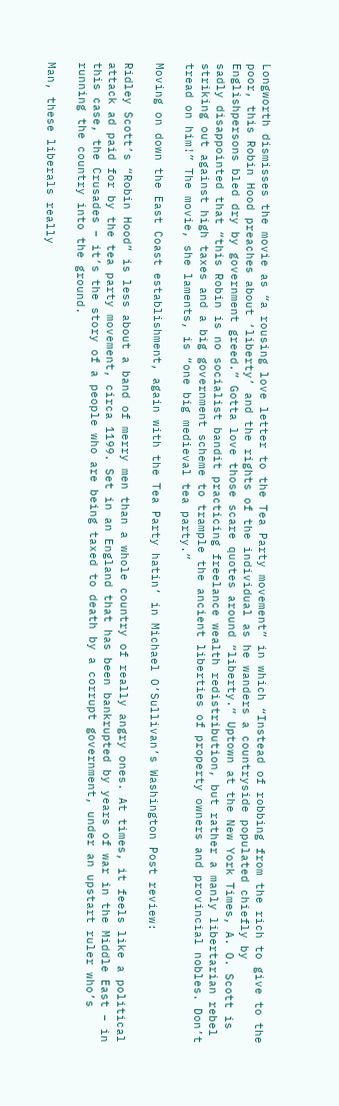Longworth dismisses the movie as “a rousing love letter to the Tea Party movement” in which “Instead of robbing from the rich to give to the poor, this Robin Hood preaches about ‘liberty’ and the rights of the individual as he wanders a countryside populated chiefly by Englishpersons bled dry by government greed.” Gotta love those scare quotes around “liberty.” Uptown at the New York Times, A. O. Scott is sadly disappointed that “this Robin is no socialist bandit practicing freelance wealth redistribution, but rather a manly libertarian rebel striking out against high taxes and a big government scheme to trample the ancient liberties of property owners and provincial nobles. Don’t tread on him!” The movie, she laments, is “one big medieval tea party.”

Moving on down the East Coast establishment, again with the Tea Party hatin’ in Michael O’Sullivan’s Washington Post review:

Ridley Scott’s “Robin Hood” is less about a band of merry men than a whole country of really angry ones. At times, it feels like a political attack ad paid for by the tea party movement, circa 1199. Set in an England that has been bankrupted by years of war in the Middle East – in this case, the Crusades – it’s the story of a people who are being taxed to death by a corrupt government, under an upstart ruler who’s running the country into the ground.

Man, these liberals really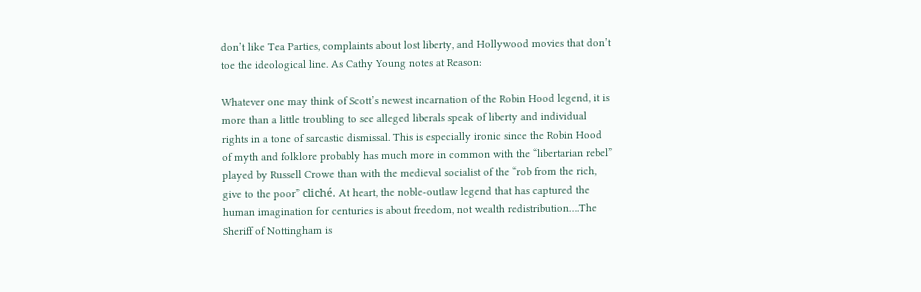don’t like Tea Parties, complaints about lost liberty, and Hollywood movies that don’t toe the ideological line. As Cathy Young notes at Reason:

Whatever one may think of Scott’s newest incarnation of the Robin Hood legend, it is more than a little troubling to see alleged liberals speak of liberty and individual rights in a tone of sarcastic dismissal. This is especially ironic since the Robin Hood of myth and folklore probably has much more in common with the “libertarian rebel” played by Russell Crowe than with the medieval socialist of the “rob from the rich, give to the poor” cliché. At heart, the noble-outlaw legend that has captured the human imagination for centuries is about freedom, not wealth redistribution….The Sheriff of Nottingham is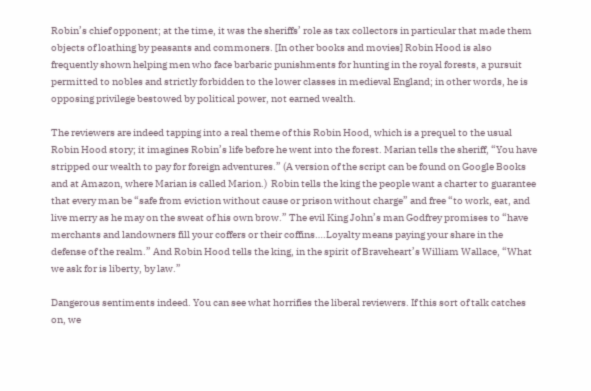Robin’s chief opponent; at the time, it was the sheriffs’ role as tax collectors in particular that made them objects of loathing by peasants and commoners. [In other books and movies] Robin Hood is also frequently shown helping men who face barbaric punishments for hunting in the royal forests, a pursuit permitted to nobles and strictly forbidden to the lower classes in medieval England; in other words, he is opposing privilege bestowed by political power, not earned wealth.

The reviewers are indeed tapping into a real theme of this Robin Hood, which is a prequel to the usual Robin Hood story; it imagines Robin’s life before he went into the forest. Marian tells the sheriff, “You have stripped our wealth to pay for foreign adventures.” (A version of the script can be found on Google Books and at Amazon, where Marian is called Marion.)  Robin tells the king the people want a charter to guarantee that every man be “safe from eviction without cause or prison without charge” and free “to work, eat, and live merry as he may on the sweat of his own brow.” The evil King John’s man Godfrey promises to “have merchants and landowners fill your coffers or their coffins….Loyalty means paying your share in the defense of the realm.” And Robin Hood tells the king, in the spirit of Braveheart’s William Wallace, “What we ask for is liberty, by law.”

Dangerous sentiments indeed. You can see what horrifies the liberal reviewers. If this sort of talk catches on, we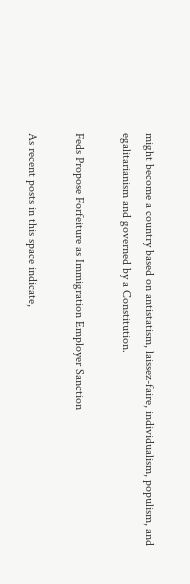might become a country based on antistatism, laissez-faire, individualism, populism, and egalitarianism and governed by a Constitution.

Feds Propose Forfeiture as Immigration Employer Sanction

As recent posts in this space indicate,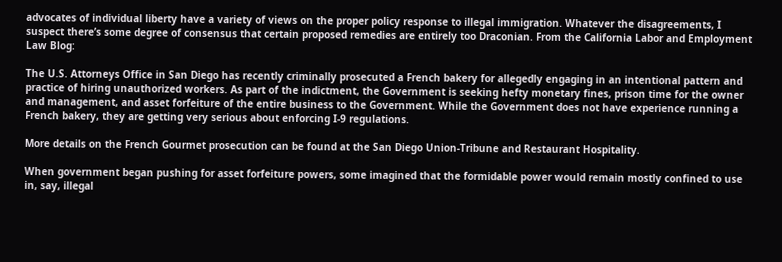advocates of individual liberty have a variety of views on the proper policy response to illegal immigration. Whatever the disagreements, I suspect there’s some degree of consensus that certain proposed remedies are entirely too Draconian. From the California Labor and Employment Law Blog:

The U.S. Attorneys Office in San Diego has recently criminally prosecuted a French bakery for allegedly engaging in an intentional pattern and practice of hiring unauthorized workers. As part of the indictment, the Government is seeking hefty monetary fines, prison time for the owner and management, and asset forfeiture of the entire business to the Government. While the Government does not have experience running a French bakery, they are getting very serious about enforcing I-9 regulations.

More details on the French Gourmet prosecution can be found at the San Diego Union-Tribune and Restaurant Hospitality.

When government began pushing for asset forfeiture powers, some imagined that the formidable power would remain mostly confined to use in, say, illegal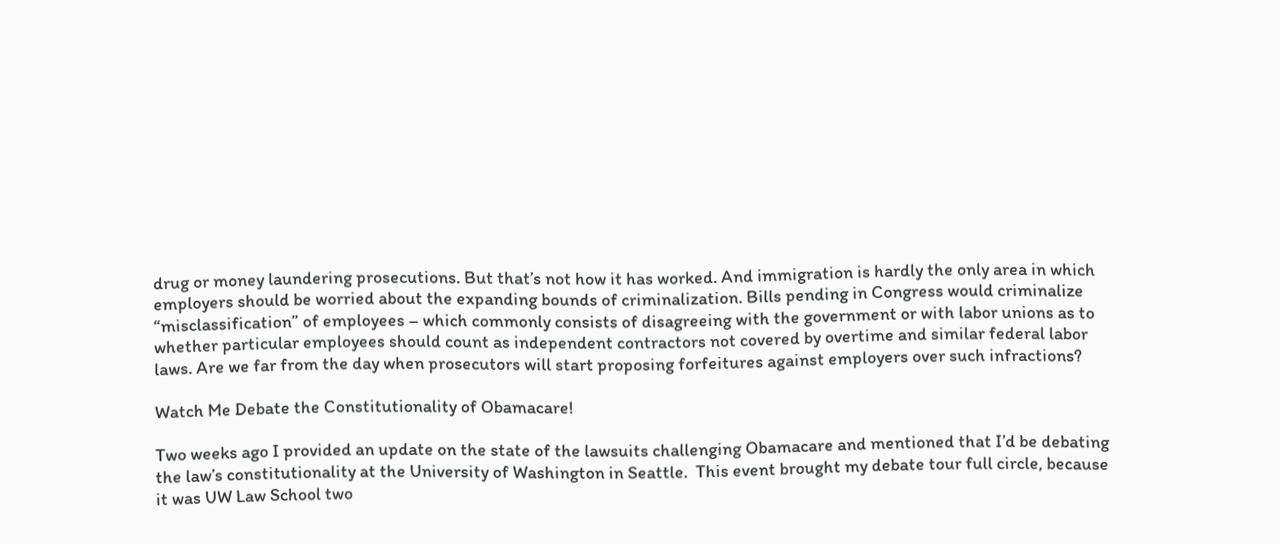drug or money laundering prosecutions. But that’s not how it has worked. And immigration is hardly the only area in which employers should be worried about the expanding bounds of criminalization. Bills pending in Congress would criminalize “misclassification” of employees – which commonly consists of disagreeing with the government or with labor unions as to whether particular employees should count as independent contractors not covered by overtime and similar federal labor laws. Are we far from the day when prosecutors will start proposing forfeitures against employers over such infractions?

Watch Me Debate the Constitutionality of Obamacare!

Two weeks ago I provided an update on the state of the lawsuits challenging Obamacare and mentioned that I’d be debating the law’s constitutionality at the University of Washington in Seattle.  This event brought my debate tour full circle, because it was UW Law School two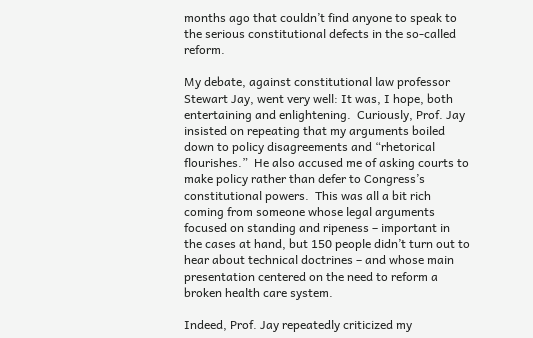months ago that couldn’t find anyone to speak to the serious constitutional defects in the so-called reform.

My debate, against constitutional law professor Stewart Jay, went very well: It was, I hope, both entertaining and enlightening.  Curiously, Prof. Jay insisted on repeating that my arguments boiled down to policy disagreements and “rhetorical flourishes.”  He also accused me of asking courts to make policy rather than defer to Congress’s constitutional powers.  This was all a bit rich coming from someone whose legal arguments focused on standing and ripeness – important in the cases at hand, but 150 people didn’t turn out to hear about technical doctrines – and whose main presentation centered on the need to reform a broken health care system.

Indeed, Prof. Jay repeatedly criticized my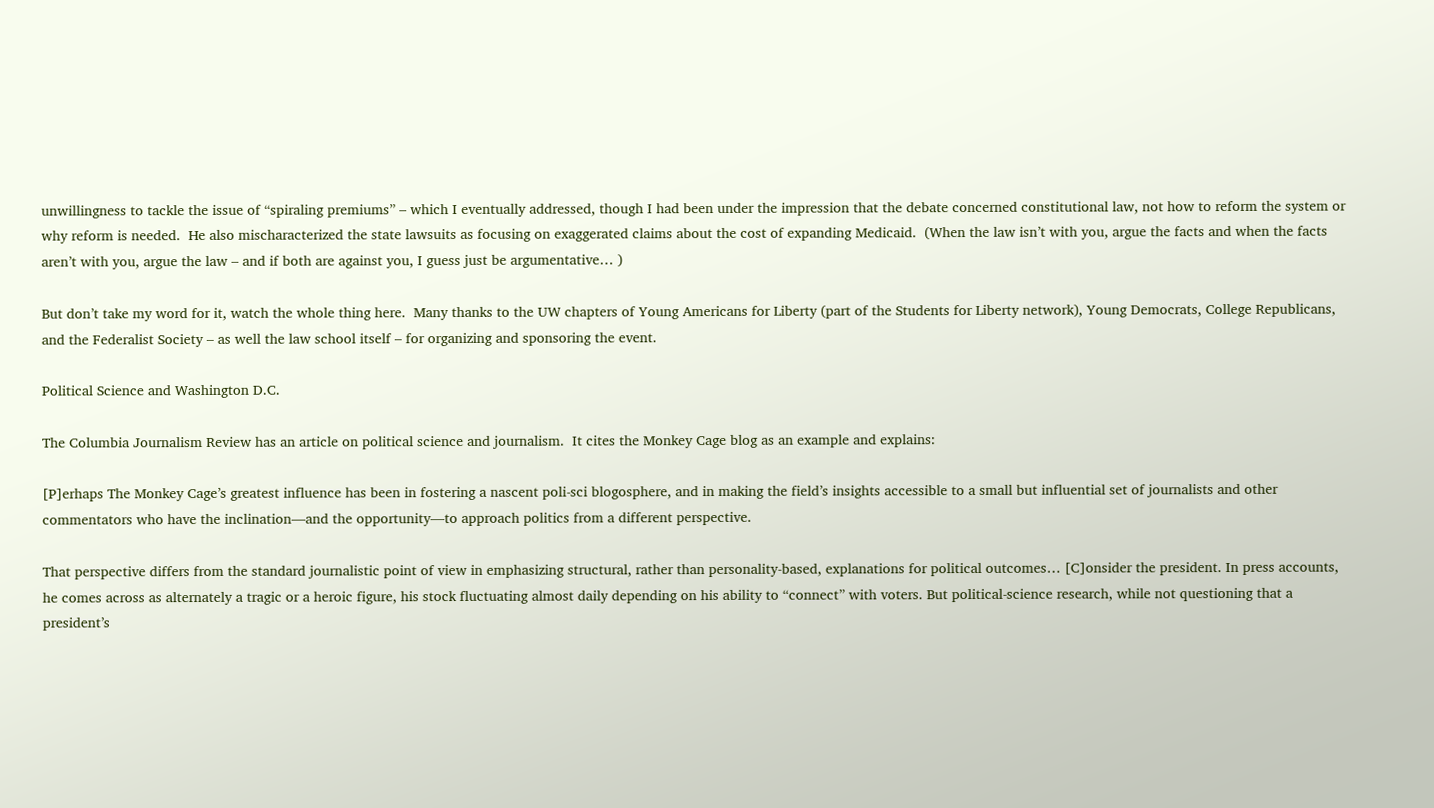unwillingness to tackle the issue of “spiraling premiums” – which I eventually addressed, though I had been under the impression that the debate concerned constitutional law, not how to reform the system or why reform is needed.  He also mischaracterized the state lawsuits as focusing on exaggerated claims about the cost of expanding Medicaid.  (When the law isn’t with you, argue the facts and when the facts aren’t with you, argue the law – and if both are against you, I guess just be argumentative… )

But don’t take my word for it, watch the whole thing here.  Many thanks to the UW chapters of Young Americans for Liberty (part of the Students for Liberty network), Young Democrats, College Republicans, and the Federalist Society – as well the law school itself – for organizing and sponsoring the event.

Political Science and Washington D.C.

The Columbia Journalism Review has an article on political science and journalism.  It cites the Monkey Cage blog as an example and explains:

[P]erhaps The Monkey Cage’s greatest influence has been in fostering a nascent poli-sci blogosphere, and in making the field’s insights accessible to a small but influential set of journalists and other commentators who have the inclination—and the opportunity—to approach politics from a different perspective.

That perspective differs from the standard journalistic point of view in emphasizing structural, rather than personality-based, explanations for political outcomes… [C]onsider the president. In press accounts, he comes across as alternately a tragic or a heroic figure, his stock fluctuating almost daily depending on his ability to “connect” with voters. But political-science research, while not questioning that a president’s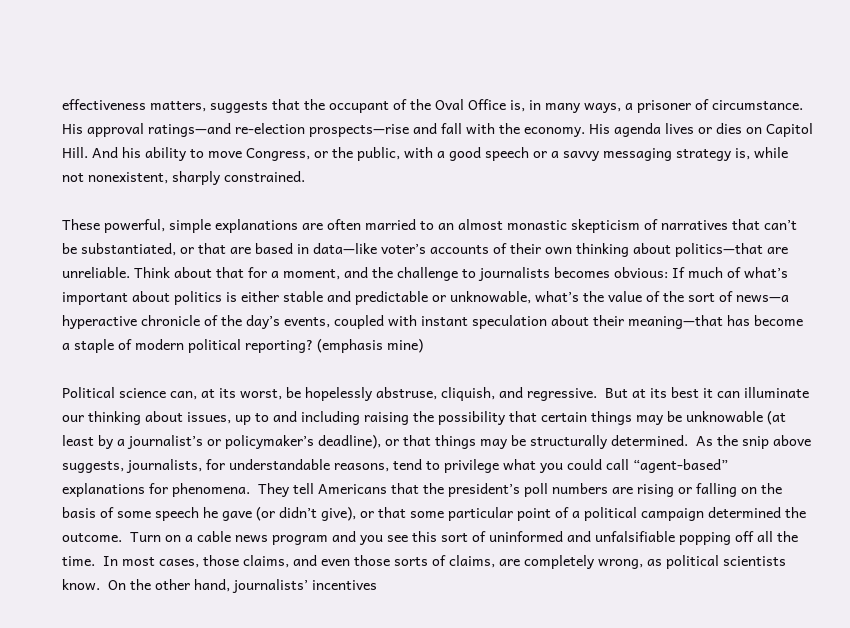effectiveness matters, suggests that the occupant of the Oval Office is, in many ways, a prisoner of circumstance. His approval ratings—and re-election prospects—rise and fall with the economy. His agenda lives or dies on Capitol Hill. And his ability to move Congress, or the public, with a good speech or a savvy messaging strategy is, while not nonexistent, sharply constrained.

These powerful, simple explanations are often married to an almost monastic skepticism of narratives that can’t be substantiated, or that are based in data—like voter’s accounts of their own thinking about politics—that are unreliable. Think about that for a moment, and the challenge to journalists becomes obvious: If much of what’s important about politics is either stable and predictable or unknowable, what’s the value of the sort of news—a hyperactive chronicle of the day’s events, coupled with instant speculation about their meaning—that has become a staple of modern political reporting? (emphasis mine)

Political science can, at its worst, be hopelessly abstruse, cliquish, and regressive.  But at its best it can illuminate our thinking about issues, up to and including raising the possibility that certain things may be unknowable (at least by a journalist’s or policymaker’s deadline), or that things may be structurally determined.  As the snip above suggests, journalists, for understandable reasons, tend to privilege what you could call “agent-based” explanations for phenomena.  They tell Americans that the president’s poll numbers are rising or falling on the basis of some speech he gave (or didn’t give), or that some particular point of a political campaign determined the outcome.  Turn on a cable news program and you see this sort of uninformed and unfalsifiable popping off all the time.  In most cases, those claims, and even those sorts of claims, are completely wrong, as political scientists know.  On the other hand, journalists’ incentives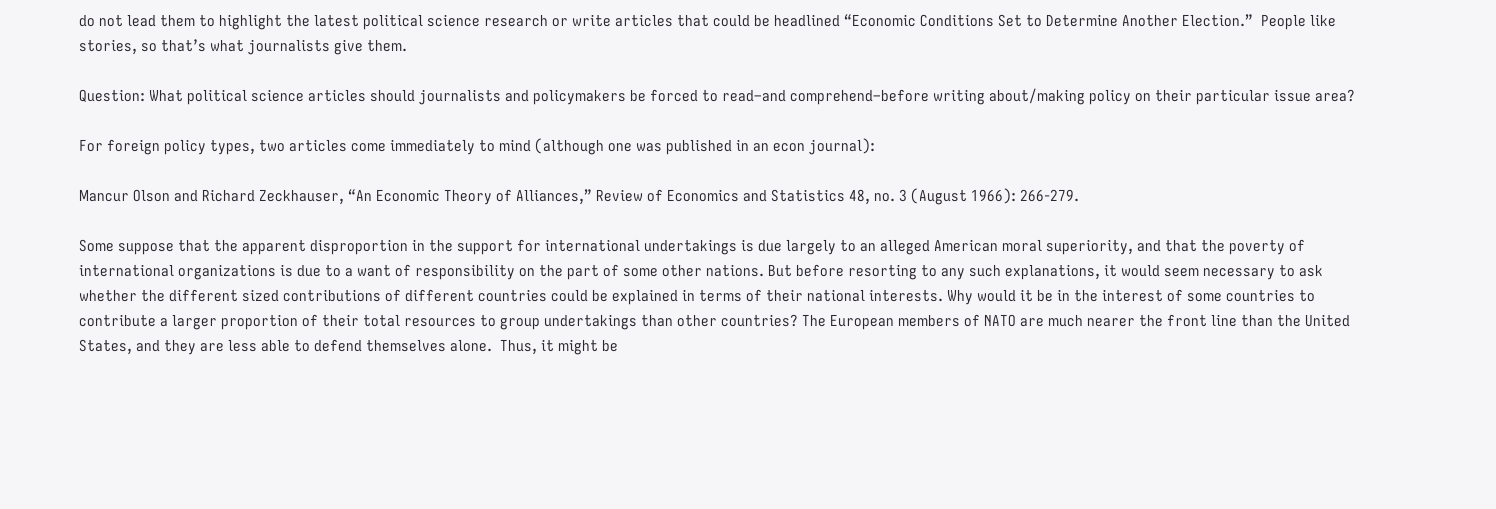do not lead them to highlight the latest political science research or write articles that could be headlined “Economic Conditions Set to Determine Another Election.”  People like stories, so that’s what journalists give them.

Question: What political science articles should journalists and policymakers be forced to read–and comprehend–before writing about/making policy on their particular issue area?

For foreign policy types, two articles come immediately to mind (although one was published in an econ journal):

Mancur Olson and Richard Zeckhauser, “An Economic Theory of Alliances,” Review of Economics and Statistics 48, no. 3 (August 1966): 266-279.

Some suppose that the apparent disproportion in the support for international undertakings is due largely to an alleged American moral superiority, and that the poverty of international organizations is due to a want of responsibility on the part of some other nations. But before resorting to any such explanations, it would seem necessary to ask whether the different sized contributions of different countries could be explained in terms of their national interests. Why would it be in the interest of some countries to contribute a larger proportion of their total resources to group undertakings than other countries? The European members of NATO are much nearer the front line than the United States, and they are less able to defend themselves alone.  Thus, it might be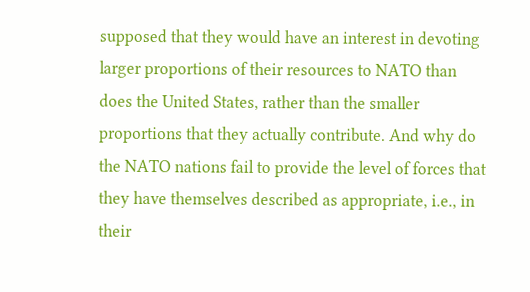supposed that they would have an interest in devoting larger proportions of their resources to NATO than does the United States, rather than the smaller proportions that they actually contribute. And why do the NATO nations fail to provide the level of forces that they have themselves described as appropriate, i.e., in their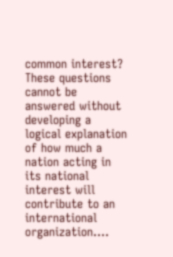common interest? These questions cannot be answered without developing a logical explanation of how much a nation acting in its national interest will contribute to an international organization….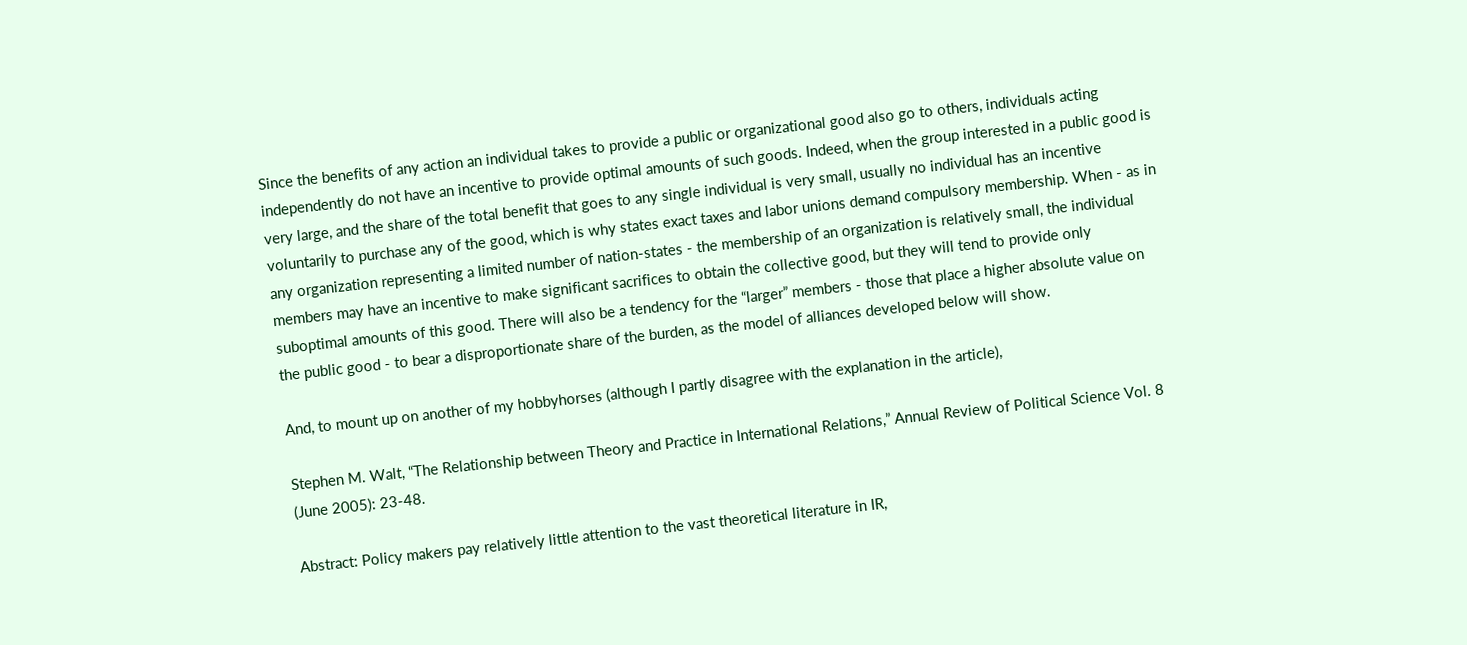Since the benefits of any action an individual takes to provide a public or organizational good also go to others, individuals acting independently do not have an incentive to provide optimal amounts of such goods. Indeed, when the group interested in a public good is very large, and the share of the total benefit that goes to any single individual is very small, usually no individual has an incentive voluntarily to purchase any of the good, which is why states exact taxes and labor unions demand compulsory membership. When - as in any organization representing a limited number of nation-states - the membership of an organization is relatively small, the individual members may have an incentive to make significant sacrifices to obtain the collective good, but they will tend to provide only suboptimal amounts of this good. There will also be a tendency for the “larger” members - those that place a higher absolute value on the public good - to bear a disproportionate share of the burden, as the model of alliances developed below will show.

And, to mount up on another of my hobbyhorses (although I partly disagree with the explanation in the article),

Stephen M. Walt, “The Relationship between Theory and Practice in International Relations,” Annual Review of Political Science Vol. 8 (June 2005): 23-48.

Abstract: Policy makers pay relatively little attention to the vast theoretical literature in IR,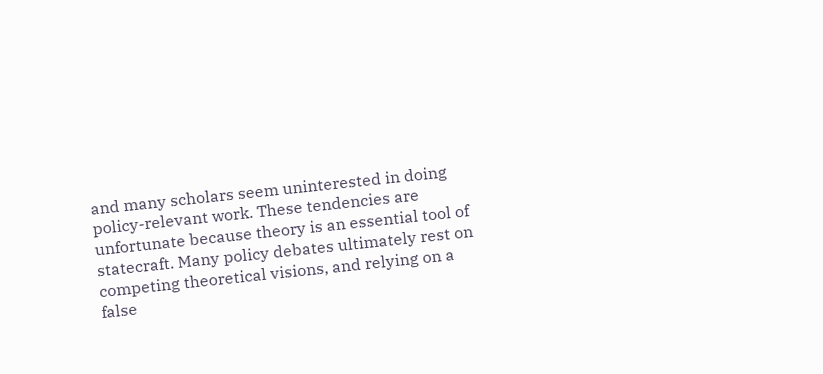and many scholars seem uninterested in doing policy-relevant work. These tendencies are unfortunate because theory is an essential tool of statecraft. Many policy debates ultimately rest on competing theoretical visions, and relying on a false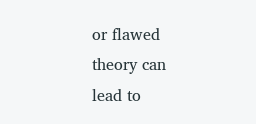or flawed theory can lead to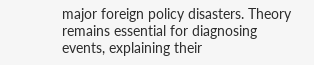major foreign policy disasters. Theory remains essential for diagnosing events, explaining their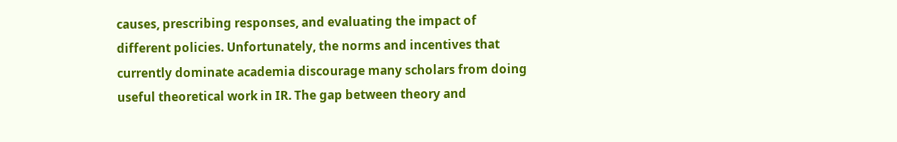causes, prescribing responses, and evaluating the impact of different policies. Unfortunately, the norms and incentives that currently dominate academia discourage many scholars from doing useful theoretical work in IR. The gap between theory and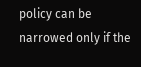policy can be narrowed only if the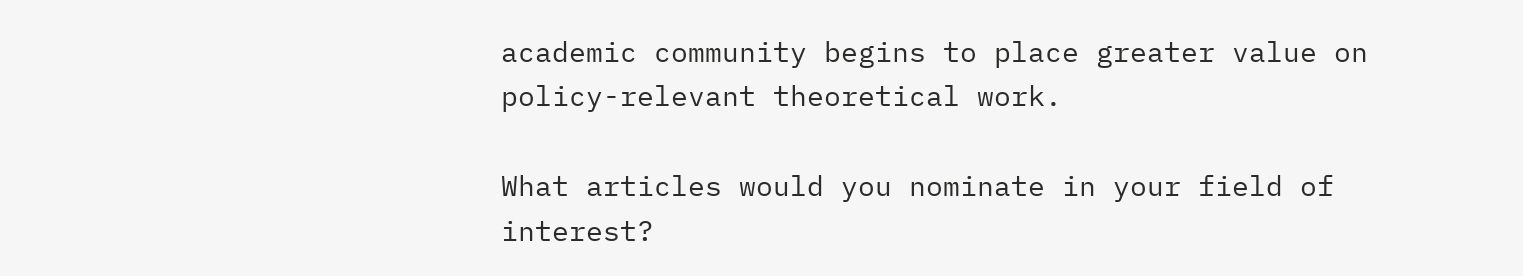academic community begins to place greater value on policy-relevant theoretical work.

What articles would you nominate in your field of interest?